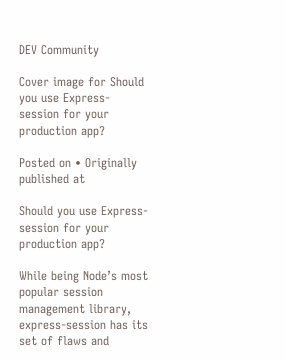DEV Community

Cover image for Should you use Express-session for your production app?

Posted on • Originally published at

Should you use Express-session for your production app?

While being Node’s most popular session management library, express-session has its set of flaws and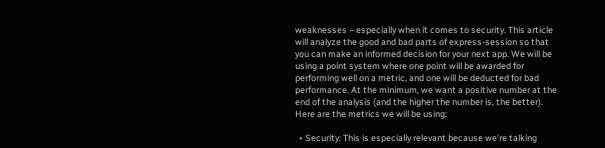weaknesses – especially when it comes to security. This article will analyze the good and bad parts of express-session so that you can make an informed decision for your next app. We will be using a point system where one point will be awarded for performing well on a metric, and one will be deducted for bad performance. At the minimum, we want a positive number at the end of the analysis (and the higher the number is, the better). Here are the metrics we will be using:

  • Security: This is especially relevant because we’re talking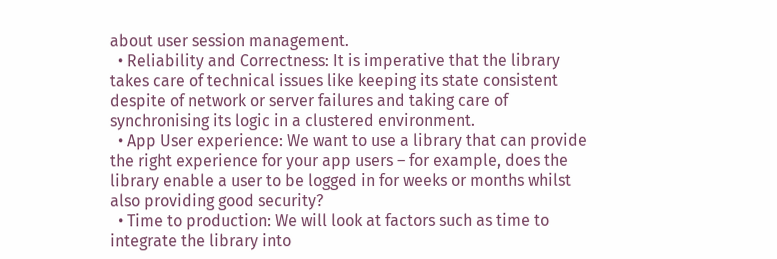about user session management.
  • Reliability and Correctness: It is imperative that the library takes care of technical issues like keeping its state consistent despite of network or server failures and taking care of synchronising its logic in a clustered environment.
  • App User experience: We want to use a library that can provide the right experience for your app users – for example, does the library enable a user to be logged in for weeks or months whilst also providing good security?
  • Time to production: We will look at factors such as time to integrate the library into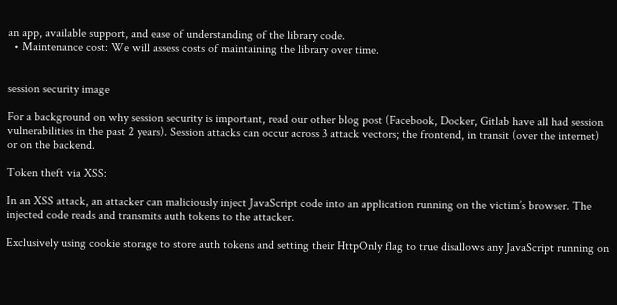an app, available support, and ease of understanding of the library code.
  • Maintenance cost: We will assess costs of maintaining the library over time.


session security image

For a background on why session security is important, read our other blog post (Facebook, Docker, Gitlab have all had session vulnerabilities in the past 2 years). Session attacks can occur across 3 attack vectors; the frontend, in transit (over the internet) or on the backend.

Token theft via XSS:

In an XSS attack, an attacker can maliciously inject JavaScript code into an application running on the victim’s browser. The injected code reads and transmits auth tokens to the attacker.

Exclusively using cookie storage to store auth tokens and setting their HttpOnly flag to true disallows any JavaScript running on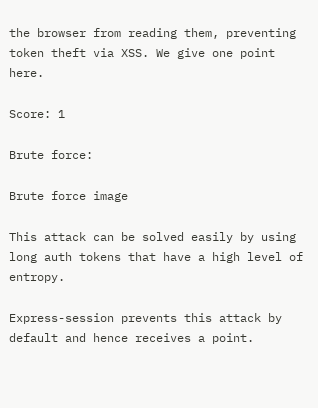the browser from reading them, preventing token theft via XSS. We give one point here.

Score: 1

Brute force:

Brute force image

This attack can be solved easily by using long auth tokens that have a high level of entropy.

Express-session prevents this attack by default and hence receives a point.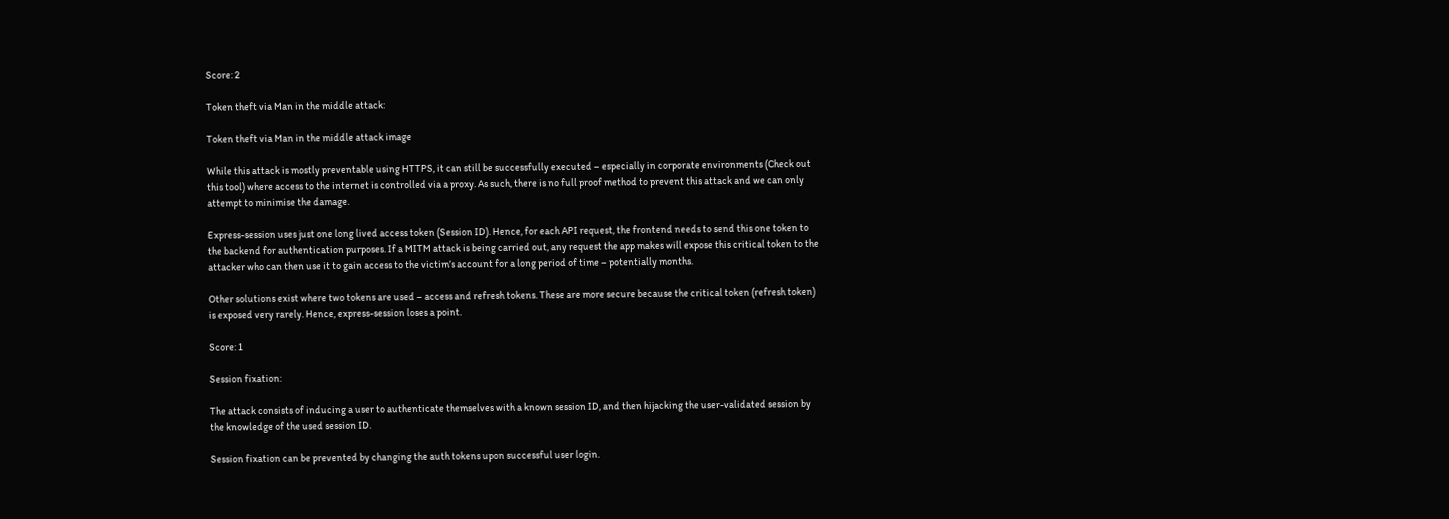Score: 2

Token theft via Man in the middle attack:

Token theft via Man in the middle attack image

While this attack is mostly preventable using HTTPS, it can still be successfully executed – especially in corporate environments (Check out this tool) where access to the internet is controlled via a proxy. As such, there is no full proof method to prevent this attack and we can only attempt to minimise the damage.

Express-session uses just one long lived access token (Session ID). Hence, for each API request, the frontend needs to send this one token to the backend for authentication purposes. If a MITM attack is being carried out, any request the app makes will expose this critical token to the attacker who can then use it to gain access to the victim’s account for a long period of time – potentially months.

Other solutions exist where two tokens are used – access and refresh tokens. These are more secure because the critical token (refresh token) is exposed very rarely. Hence, express-session loses a point.

Score: 1

Session fixation:

The attack consists of inducing a user to authenticate themselves with a known session ID, and then hijacking the user-validated session by the knowledge of the used session ID.

Session fixation can be prevented by changing the auth tokens upon successful user login.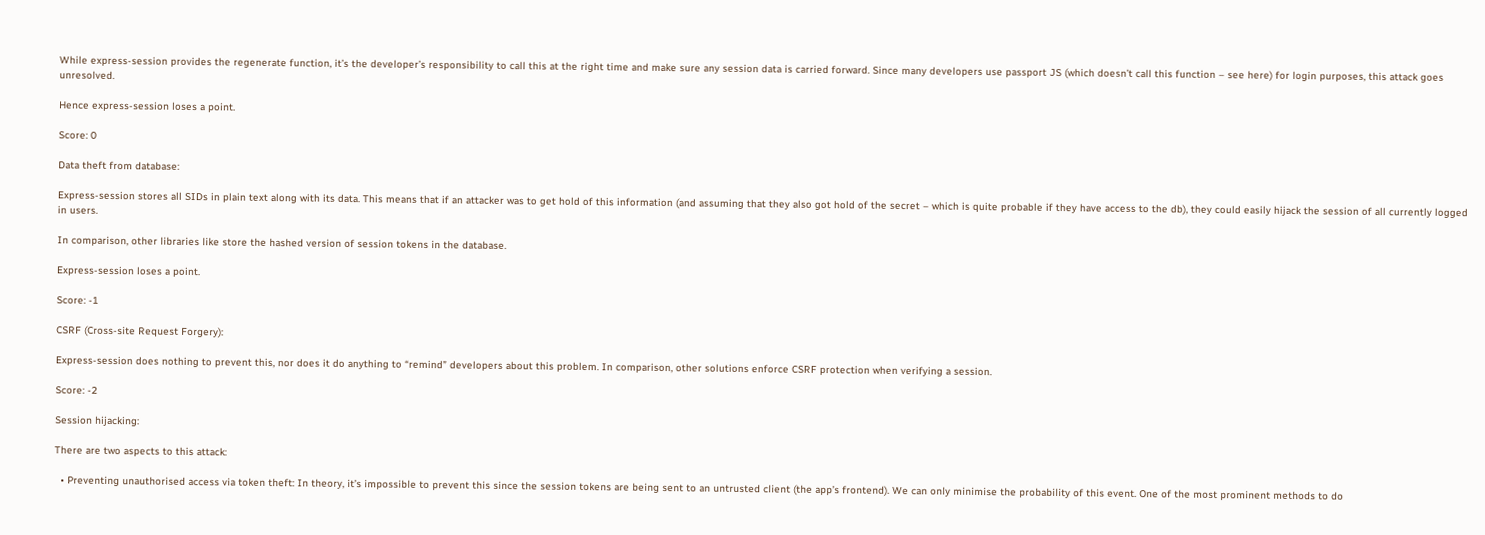While express-session provides the regenerate function, it’s the developer’s responsibility to call this at the right time and make sure any session data is carried forward. Since many developers use passport JS (which doesn’t call this function – see here) for login purposes, this attack goes unresolved.

Hence express-session loses a point.

Score: 0

Data theft from database:

Express-session stores all SIDs in plain text along with its data. This means that if an attacker was to get hold of this information (and assuming that they also got hold of the secret – which is quite probable if they have access to the db), they could easily hijack the session of all currently logged in users.

In comparison, other libraries like store the hashed version of session tokens in the database.

Express-session loses a point.

Score: -1

CSRF (Cross-site Request Forgery):

Express-session does nothing to prevent this, nor does it do anything to “remind” developers about this problem. In comparison, other solutions enforce CSRF protection when verifying a session.

Score: -2

Session hijacking:

There are two aspects to this attack:

  • Preventing unauthorised access via token theft: In theory, it’s impossible to prevent this since the session tokens are being sent to an untrusted client (the app’s frontend). We can only minimise the probability of this event. One of the most prominent methods to do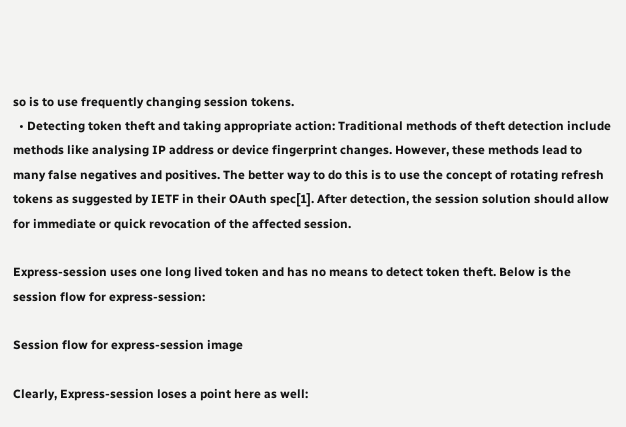so is to use frequently changing session tokens.
  • Detecting token theft and taking appropriate action: Traditional methods of theft detection include methods like analysing IP address or device fingerprint changes. However, these methods lead to many false negatives and positives. The better way to do this is to use the concept of rotating refresh tokens as suggested by IETF in their OAuth spec[1]. After detection, the session solution should allow for immediate or quick revocation of the affected session.

Express-session uses one long lived token and has no means to detect token theft. Below is the session flow for express-session:

Session flow for express-session image

Clearly, Express-session loses a point here as well: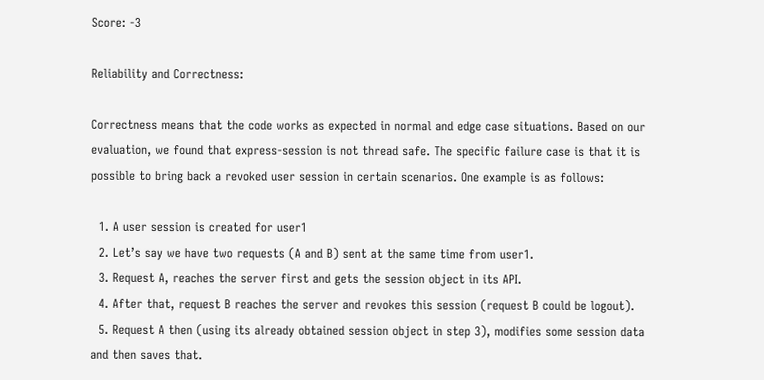Score: -3

Reliability and Correctness:

Correctness means that the code works as expected in normal and edge case situations. Based on our evaluation, we found that express-session is not thread safe. The specific failure case is that it is possible to bring back a revoked user session in certain scenarios. One example is as follows:

  1. A user session is created for user1
  2. Let’s say we have two requests (A and B) sent at the same time from user1.
  3. Request A, reaches the server first and gets the session object in its API.
  4. After that, request B reaches the server and revokes this session (request B could be logout).
  5. Request A then (using its already obtained session object in step 3), modifies some session data and then saves that.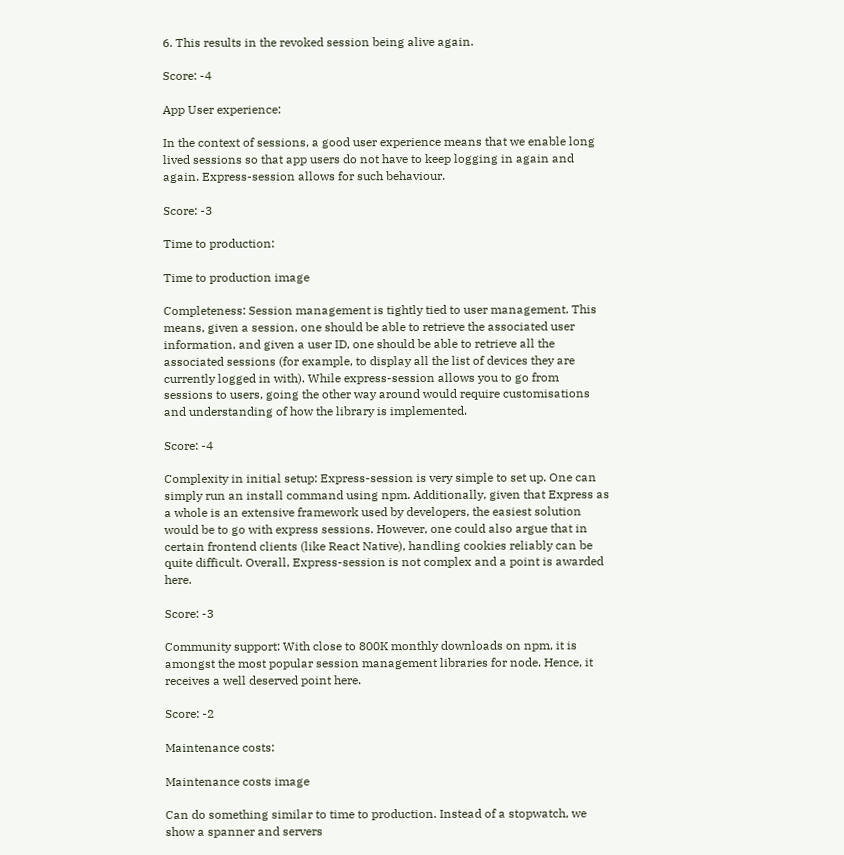6. This results in the revoked session being alive again.

Score: -4

App User experience:

In the context of sessions, a good user experience means that we enable long lived sessions so that app users do not have to keep logging in again and again. Express-session allows for such behaviour.

Score: -3

Time to production:

Time to production image

Completeness: Session management is tightly tied to user management. This means, given a session, one should be able to retrieve the associated user information, and given a user ID, one should be able to retrieve all the associated sessions (for example, to display all the list of devices they are currently logged in with). While express-session allows you to go from sessions to users, going the other way around would require customisations and understanding of how the library is implemented.

Score: -4

Complexity in initial setup: Express-session is very simple to set up. One can simply run an install command using npm. Additionally, given that Express as a whole is an extensive framework used by developers, the easiest solution would be to go with express sessions. However, one could also argue that in certain frontend clients (like React Native), handling cookies reliably can be quite difficult. Overall, Express-session is not complex and a point is awarded here.

Score: -3

Community support: With close to 800K monthly downloads on npm, it is amongst the most popular session management libraries for node. Hence, it receives a well deserved point here.

Score: -2

Maintenance costs:

Maintenance costs image

Can do something similar to time to production. Instead of a stopwatch, we show a spanner and servers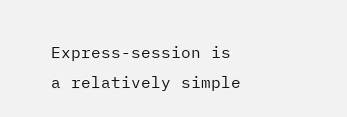Express-session is a relatively simple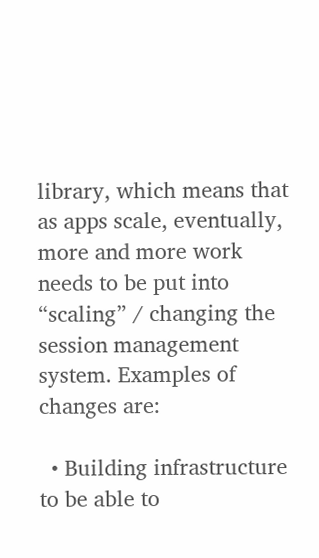library, which means that as apps scale, eventually, more and more work needs to be put into “scaling” / changing the session management system. Examples of changes are:

  • Building infrastructure to be able to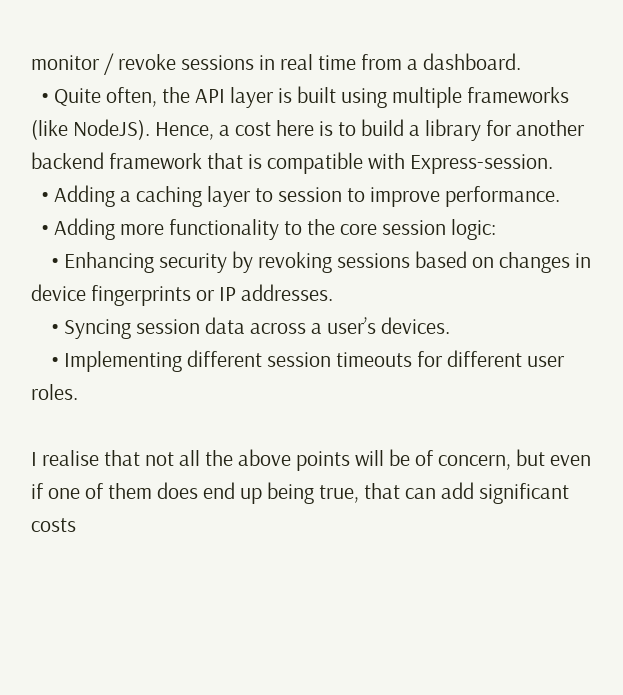monitor / revoke sessions in real time from a dashboard.
  • Quite often, the API layer is built using multiple frameworks (like NodeJS). Hence, a cost here is to build a library for another backend framework that is compatible with Express-session.
  • Adding a caching layer to session to improve performance.
  • Adding more functionality to the core session logic:
    • Enhancing security by revoking sessions based on changes in device fingerprints or IP addresses.
    • Syncing session data across a user’s devices.
    • Implementing different session timeouts for different user roles.

I realise that not all the above points will be of concern, but even if one of them does end up being true, that can add significant costs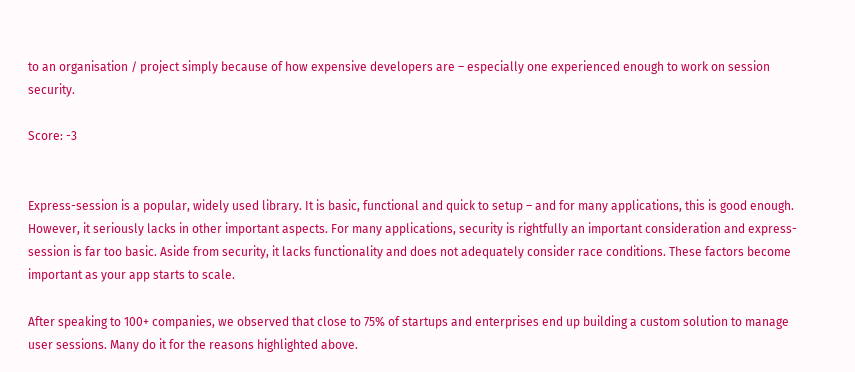to an organisation / project simply because of how expensive developers are – especially one experienced enough to work on session security.

Score: -3


Express-session is a popular, widely used library. It is basic, functional and quick to setup – and for many applications, this is good enough. However, it seriously lacks in other important aspects. For many applications, security is rightfully an important consideration and express-session is far too basic. Aside from security, it lacks functionality and does not adequately consider race conditions. These factors become important as your app starts to scale.

After speaking to 100+ companies, we observed that close to 75% of startups and enterprises end up building a custom solution to manage user sessions. Many do it for the reasons highlighted above.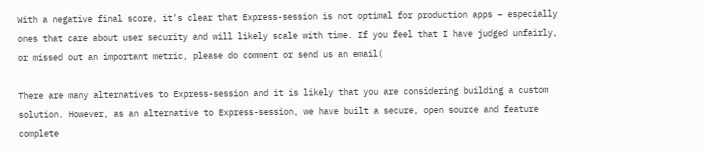With a negative final score, it’s clear that Express-session is not optimal for production apps – especially ones that care about user security and will likely scale with time. If you feel that I have judged unfairly, or missed out an important metric, please do comment or send us an email(

There are many alternatives to Express-session and it is likely that you are considering building a custom solution. However, as an alternative to Express-session, we have built a secure, open source and feature complete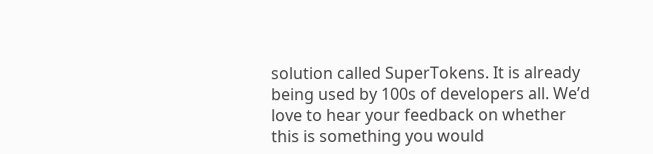solution called SuperTokens. It is already being used by 100s of developers all. We’d love to hear your feedback on whether this is something you would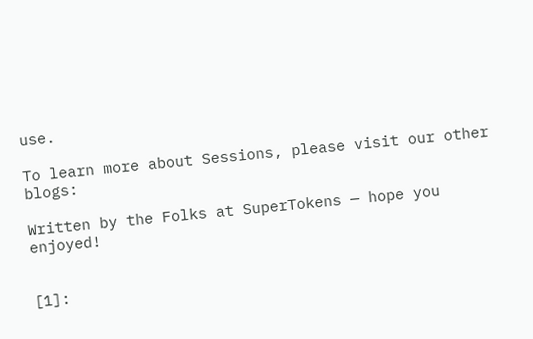use.

To learn more about Sessions, please visit our other blogs:

Written by the Folks at SuperTokens — hope you enjoyed!


[1]: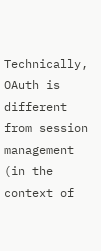Technically, OAuth is different from session management (in the context of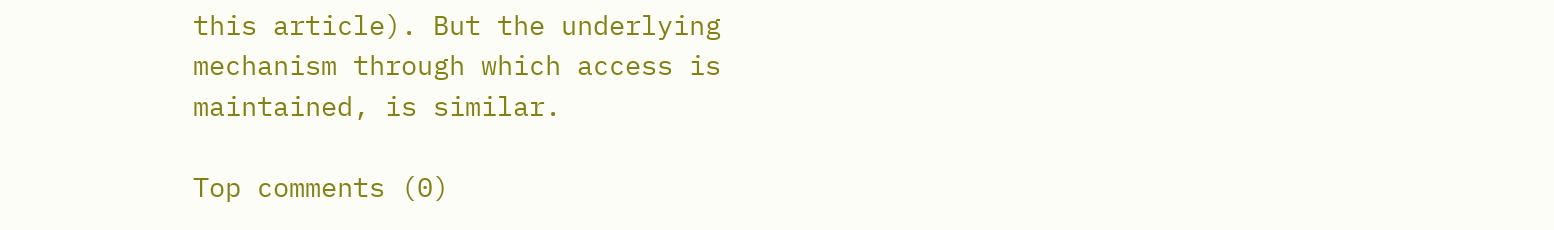this article). But the underlying mechanism through which access is maintained, is similar.

Top comments (0)